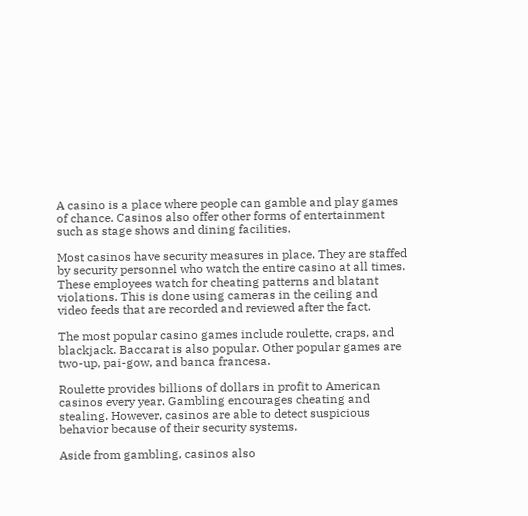A casino is a place where people can gamble and play games of chance. Casinos also offer other forms of entertainment such as stage shows and dining facilities.

Most casinos have security measures in place. They are staffed by security personnel who watch the entire casino at all times. These employees watch for cheating patterns and blatant violations. This is done using cameras in the ceiling and video feeds that are recorded and reviewed after the fact.

The most popular casino games include roulette, craps, and blackjack. Baccarat is also popular. Other popular games are two-up, pai-gow, and banca francesa.

Roulette provides billions of dollars in profit to American casinos every year. Gambling encourages cheating and stealing. However, casinos are able to detect suspicious behavior because of their security systems.

Aside from gambling, casinos also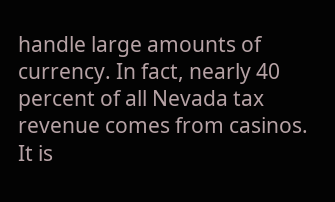handle large amounts of currency. In fact, nearly 40 percent of all Nevada tax revenue comes from casinos. It is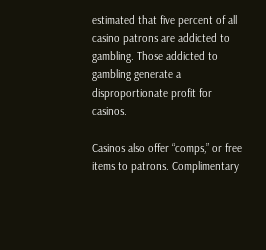estimated that five percent of all casino patrons are addicted to gambling. Those addicted to gambling generate a disproportionate profit for casinos.

Casinos also offer “comps,” or free items to patrons. Complimentary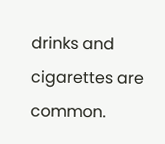drinks and cigarettes are common.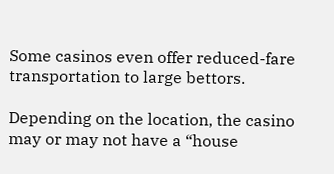Some casinos even offer reduced-fare transportation to large bettors.

Depending on the location, the casino may or may not have a “house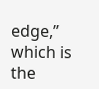edge,” which is the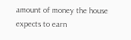amount of money the house expects to earn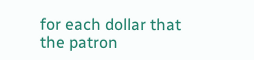for each dollar that the patron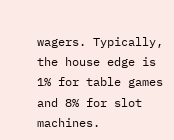wagers. Typically, the house edge is 1% for table games and 8% for slot machines.